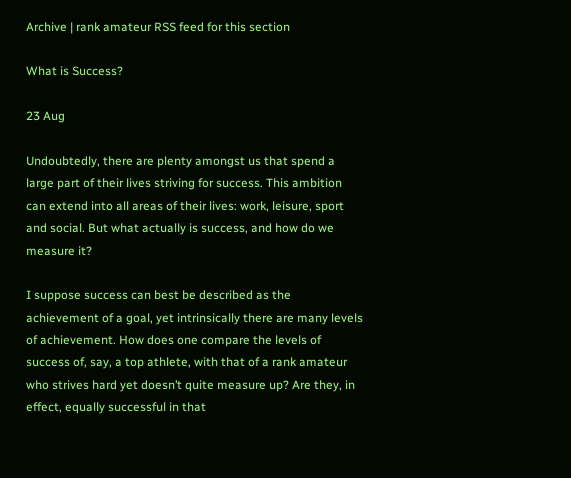Archive | rank amateur RSS feed for this section

What is Success?

23 Aug

Undoubtedly, there are plenty amongst us that spend a large part of their lives striving for success. This ambition can extend into all areas of their lives: work, leisure, sport and social. But what actually is success, and how do we measure it?

I suppose success can best be described as the achievement of a goal, yet intrinsically there are many levels of achievement. How does one compare the levels of success of, say, a top athlete, with that of a rank amateur who strives hard yet doesn’t quite measure up? Are they, in effect, equally successful in that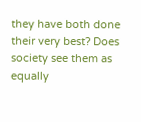they have both done their very best? Does society see them as equally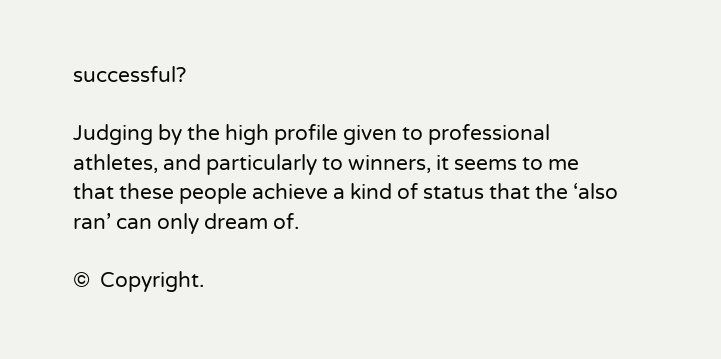successful?

Judging by the high profile given to professional athletes, and particularly to winners, it seems to me that these people achieve a kind of status that the ‘also ran’ can only dream of.

©  Copyright.